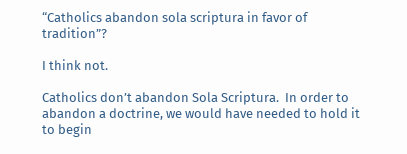“Catholics abandon sola scriptura in favor of tradition”?

I think not.

Catholics don’t abandon Sola Scriptura.  In order to abandon a doctrine, we would have needed to hold it to begin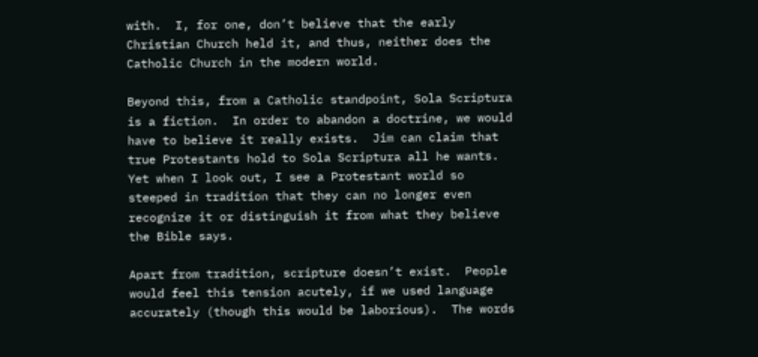with.  I, for one, don’t believe that the early Christian Church held it, and thus, neither does the Catholic Church in the modern world.

Beyond this, from a Catholic standpoint, Sola Scriptura is a fiction.  In order to abandon a doctrine, we would have to believe it really exists.  Jim can claim that true Protestants hold to Sola Scriptura all he wants.  Yet when I look out, I see a Protestant world so steeped in tradition that they can no longer even recognize it or distinguish it from what they believe the Bible says.

Apart from tradition, scripture doesn’t exist.  People would feel this tension acutely, if we used language accurately (though this would be laborious).  The words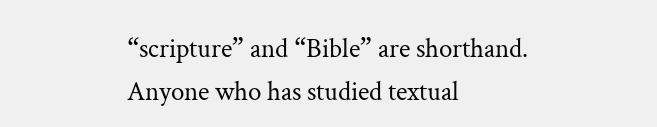“scripture” and “Bible” are shorthand.  Anyone who has studied textual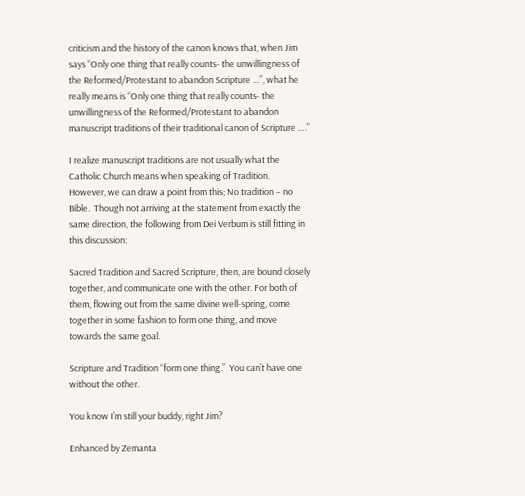criticism and the history of the canon knows that, when Jim says “Only one thing that really counts- the unwillingness of the Reformed/Protestant to abandon Scripture …”, what he really means is “Only one thing that really counts- the unwillingness of the Reformed/Protestant to abandon manuscript traditions of their traditional canon of Scripture ….”

I realize manuscript traditions are not usually what the Catholic Church means when speaking of Tradition.  However, we can draw a point from this; No tradition – no Bible.  Though not arriving at the statement from exactly the same direction, the following from Dei Verbum is still fitting in this discussion:

Sacred Tradition and Sacred Scripture, then, are bound closely together, and communicate one with the other. For both of them, flowing out from the same divine well-spring, come together in some fashion to form one thing, and move towards the same goal.

Scripture and Tradition “form one thing.”  You can’t have one without the other.

You know I’m still your buddy, right Jim?

Enhanced by Zemanta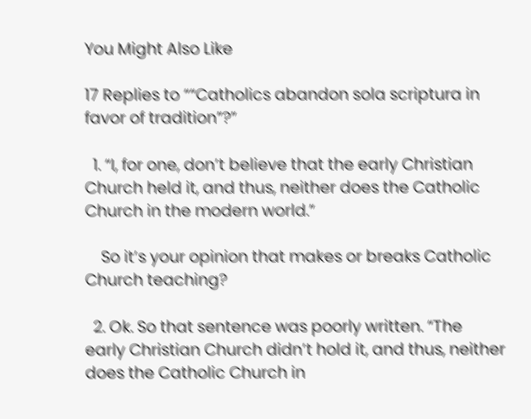You Might Also Like

17 Replies to ““Catholics abandon sola scriptura in favor of tradition”?”

  1. “I, for one, don’t believe that the early Christian Church held it, and thus, neither does the Catholic Church in the modern world.”

    So it’s your opinion that makes or breaks Catholic Church teaching?

  2. Ok. So that sentence was poorly written. “The early Christian Church didn’t hold it, and thus, neither does the Catholic Church in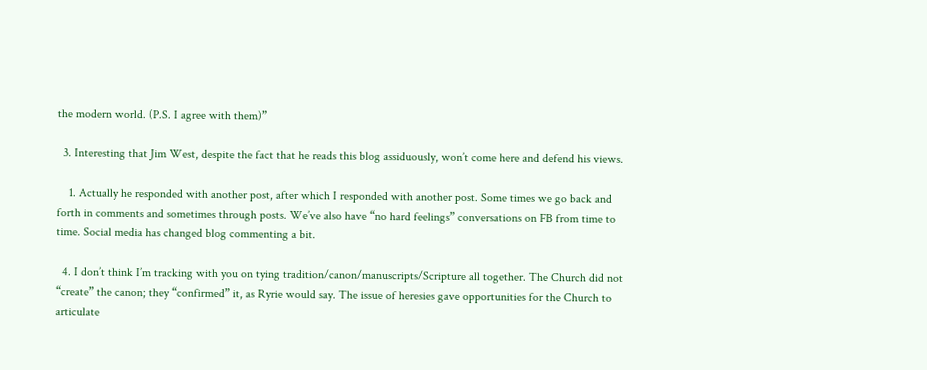the modern world. (P.S. I agree with them)”

  3. Interesting that Jim West, despite the fact that he reads this blog assiduously, won’t come here and defend his views.

    1. Actually he responded with another post, after which I responded with another post. Some times we go back and forth in comments and sometimes through posts. We’ve also have “no hard feelings” conversations on FB from time to time. Social media has changed blog commenting a bit.

  4. I don’t think I’m tracking with you on tying tradition/canon/manuscripts/Scripture all together. The Church did not “create” the canon; they “confirmed” it, as Ryrie would say. The issue of heresies gave opportunities for the Church to articulate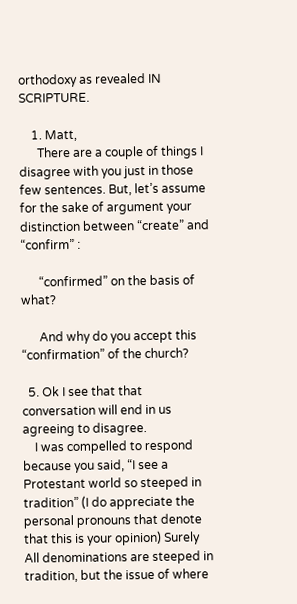orthodoxy as revealed IN SCRIPTURE.

    1. Matt,
      There are a couple of things I disagree with you just in those few sentences. But, let’s assume for the sake of argument your distinction between “create” and “confirm” :

      “confirmed” on the basis of what?

      And why do you accept this “confirmation” of the church?

  5. Ok I see that that conversation will end in us agreeing to disagree.
    I was compelled to respond because you said, “I see a Protestant world so steeped in tradition” (I do appreciate the personal pronouns that denote that this is your opinion) Surely All denominations are steeped in tradition, but the issue of where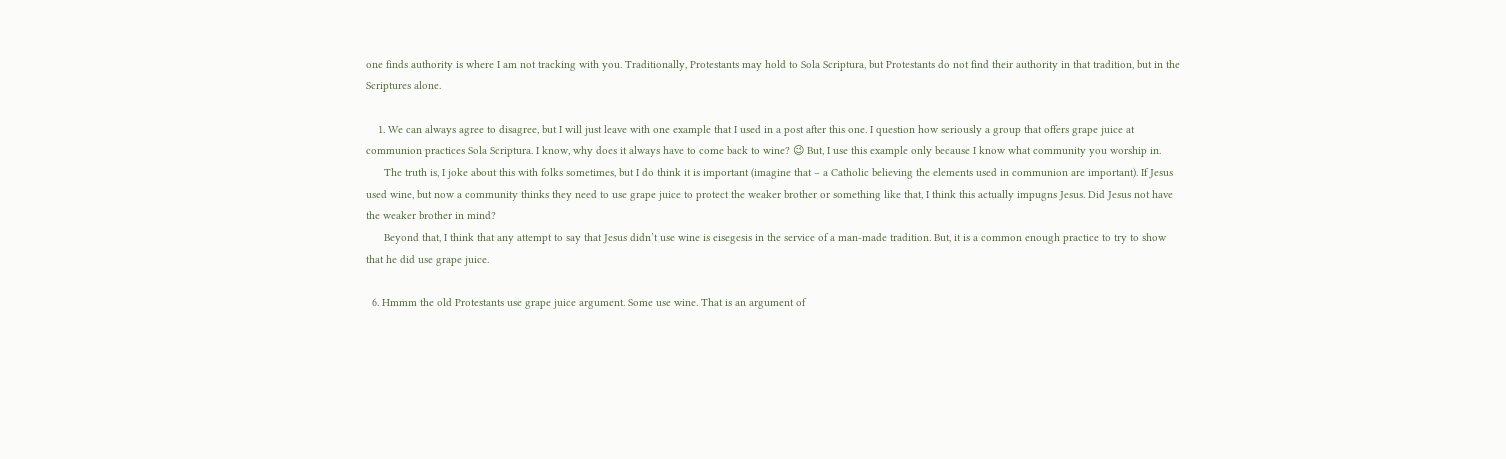one finds authority is where I am not tracking with you. Traditionally, Protestants may hold to Sola Scriptura, but Protestants do not find their authority in that tradition, but in the Scriptures alone.

    1. We can always agree to disagree, but I will just leave with one example that I used in a post after this one. I question how seriously a group that offers grape juice at communion practices Sola Scriptura. I know, why does it always have to come back to wine? 😉 But, I use this example only because I know what community you worship in.
      The truth is, I joke about this with folks sometimes, but I do think it is important (imagine that – a Catholic believing the elements used in communion are important). If Jesus used wine, but now a community thinks they need to use grape juice to protect the weaker brother or something like that, I think this actually impugns Jesus. Did Jesus not have the weaker brother in mind?
      Beyond that, I think that any attempt to say that Jesus didn’t use wine is eisegesis in the service of a man-made tradition. But, it is a common enough practice to try to show that he did use grape juice.

  6. Hmmm the old Protestants use grape juice argument. Some use wine. That is an argument of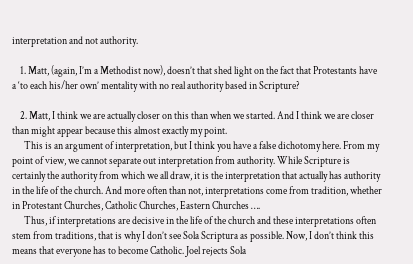interpretation and not authority.

    1. Matt, (again, I’m a Methodist now), doesn’t that shed light on the fact that Protestants have a ‘to each his/her own’ mentality with no real authority based in Scripture?

    2. Matt, I think we are actually closer on this than when we started. And I think we are closer than might appear because this almost exactly my point.
      This is an argument of interpretation, but I think you have a false dichotomy here. From my point of view, we cannot separate out interpretation from authority. While Scripture is certainly the authority from which we all draw, it is the interpretation that actually has authority in the life of the church. And more often than not, interpretations come from tradition, whether in Protestant Churches, Catholic Churches, Eastern Churches ….
      Thus, if interpretations are decisive in the life of the church and these interpretations often stem from traditions, that is why I don’t see Sola Scriptura as possible. Now, I don’t think this means that everyone has to become Catholic. Joel rejects Sola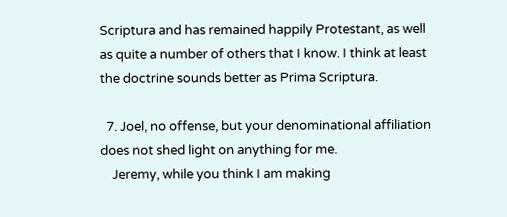Scriptura and has remained happily Protestant, as well as quite a number of others that I know. I think at least the doctrine sounds better as Prima Scriptura.

  7. Joel, no offense, but your denominational affiliation does not shed light on anything for me.
    Jeremy, while you think I am making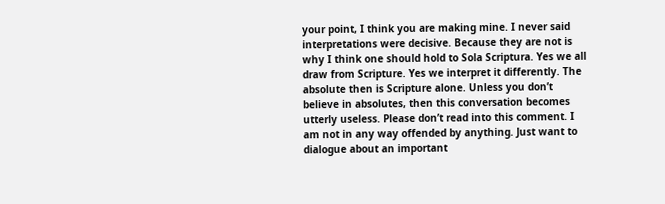your point, I think you are making mine. I never said interpretations were decisive. Because they are not is why I think one should hold to Sola Scriptura. Yes we all draw from Scripture. Yes we interpret it differently. The absolute then is Scripture alone. Unless you don’t believe in absolutes, then this conversation becomes utterly useless. Please don’t read into this comment. I am not in any way offended by anything. Just want to dialogue about an important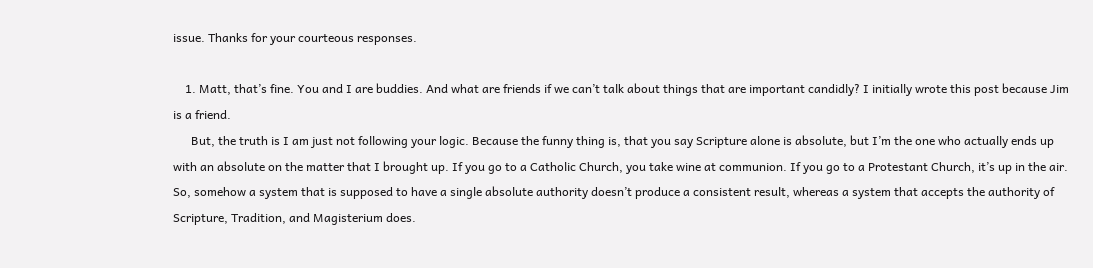issue. Thanks for your courteous responses.

    1. Matt, that’s fine. You and I are buddies. And what are friends if we can’t talk about things that are important candidly? I initially wrote this post because Jim is a friend.
      But, the truth is I am just not following your logic. Because the funny thing is, that you say Scripture alone is absolute, but I’m the one who actually ends up with an absolute on the matter that I brought up. If you go to a Catholic Church, you take wine at communion. If you go to a Protestant Church, it’s up in the air. So, somehow a system that is supposed to have a single absolute authority doesn’t produce a consistent result, whereas a system that accepts the authority of Scripture, Tradition, and Magisterium does.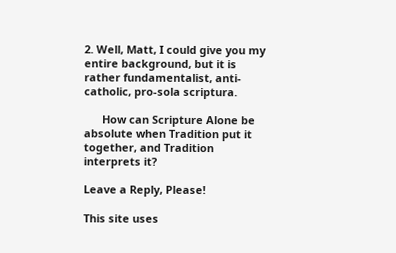2. Well, Matt, I could give you my entire background, but it is rather fundamentalist, anti-catholic, pro-sola scriptura.

      How can Scripture Alone be absolute when Tradition put it together, and Tradition interprets it?

Leave a Reply, Please!

This site uses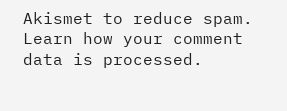Akismet to reduce spam. Learn how your comment data is processed.